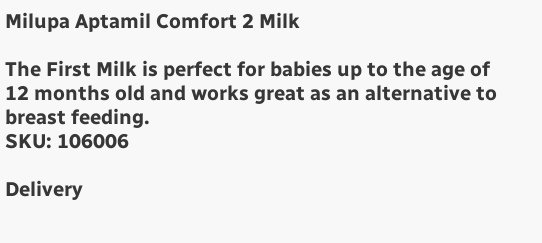Milupa Aptamil Comfort 2 Milk

The First Milk is perfect for babies up to the age of 12 months old and works great as an alternative to breast feeding.
SKU: 106006

Delivery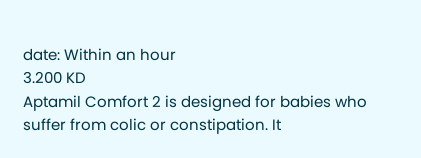date: Within an hour
3.200 KD
Aptamil Comfort 2 is designed for babies who suffer from colic or constipation. It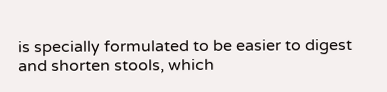is specially formulated to be easier to digest and shorten stools, which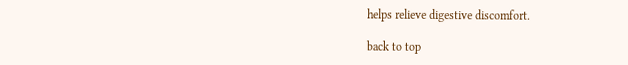helps relieve digestive discomfort.

back to top